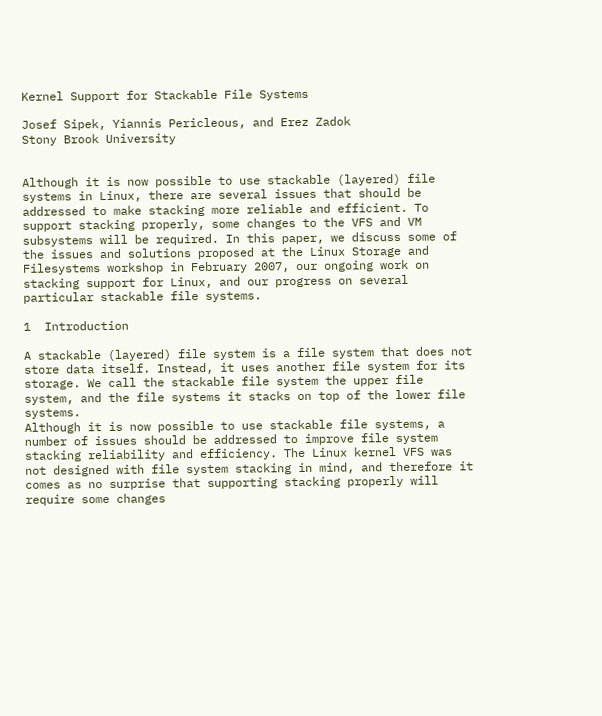Kernel Support for Stackable File Systems

Josef Sipek, Yiannis Pericleous, and Erez Zadok
Stony Brook University


Although it is now possible to use stackable (layered) file systems in Linux, there are several issues that should be addressed to make stacking more reliable and efficient. To support stacking properly, some changes to the VFS and VM subsystems will be required. In this paper, we discuss some of the issues and solutions proposed at the Linux Storage and Filesystems workshop in February 2007, our ongoing work on stacking support for Linux, and our progress on several particular stackable file systems.

1  Introduction

A stackable (layered) file system is a file system that does not store data itself. Instead, it uses another file system for its storage. We call the stackable file system the upper file system, and the file systems it stacks on top of the lower file systems.
Although it is now possible to use stackable file systems, a number of issues should be addressed to improve file system stacking reliability and efficiency. The Linux kernel VFS was not designed with file system stacking in mind, and therefore it comes as no surprise that supporting stacking properly will require some changes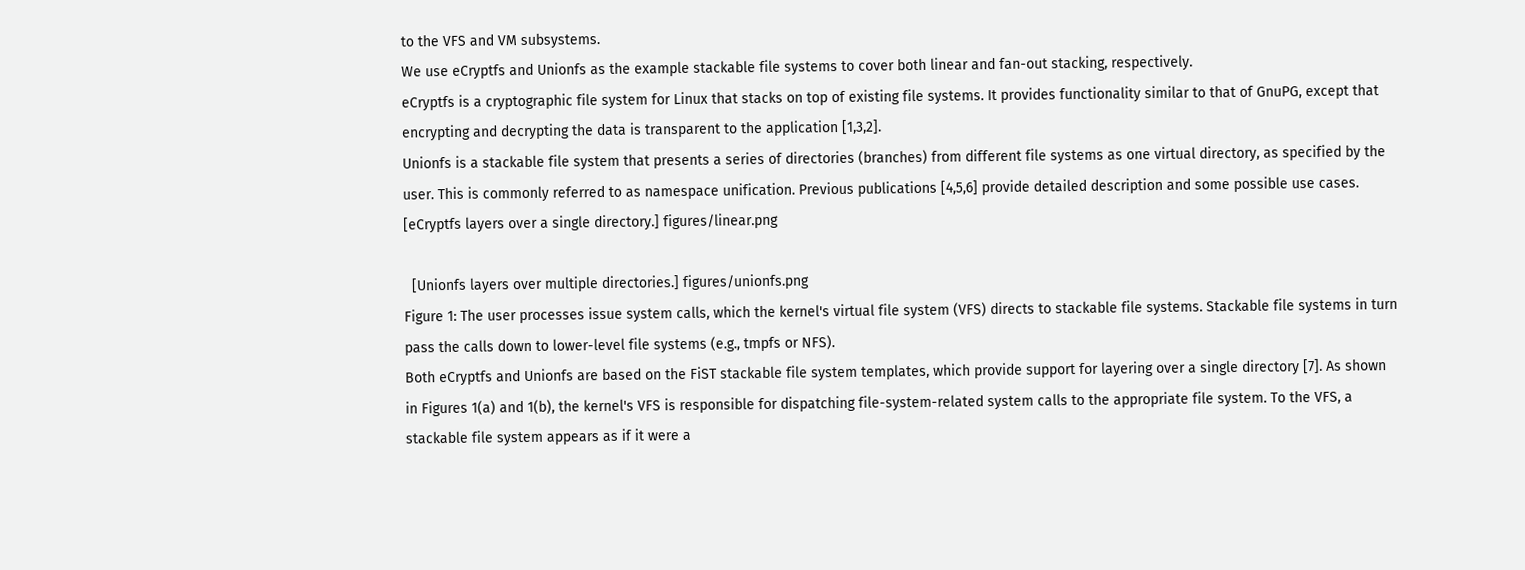to the VFS and VM subsystems.
We use eCryptfs and Unionfs as the example stackable file systems to cover both linear and fan-out stacking, respectively.
eCryptfs is a cryptographic file system for Linux that stacks on top of existing file systems. It provides functionality similar to that of GnuPG, except that encrypting and decrypting the data is transparent to the application [1,3,2].
Unionfs is a stackable file system that presents a series of directories (branches) from different file systems as one virtual directory, as specified by the user. This is commonly referred to as namespace unification. Previous publications [4,5,6] provide detailed description and some possible use cases.
[eCryptfs layers over a single directory.] figures/linear.png

  [Unionfs layers over multiple directories.] figures/unionfs.png
Figure 1: The user processes issue system calls, which the kernel's virtual file system (VFS) directs to stackable file systems. Stackable file systems in turn pass the calls down to lower-level file systems (e.g., tmpfs or NFS).
Both eCryptfs and Unionfs are based on the FiST stackable file system templates, which provide support for layering over a single directory [7]. As shown in Figures 1(a) and 1(b), the kernel's VFS is responsible for dispatching file-system-related system calls to the appropriate file system. To the VFS, a stackable file system appears as if it were a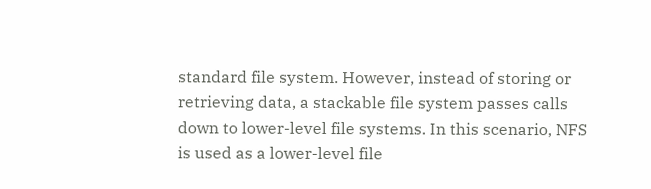standard file system. However, instead of storing or retrieving data, a stackable file system passes calls down to lower-level file systems. In this scenario, NFS is used as a lower-level file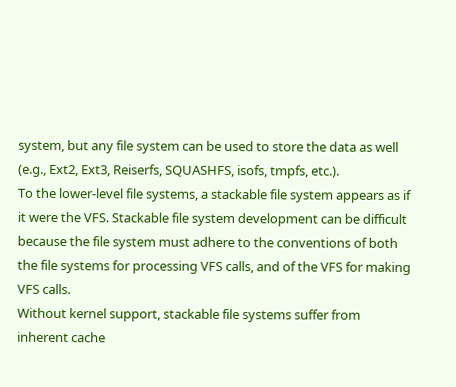system, but any file system can be used to store the data as well (e.g., Ext2, Ext3, Reiserfs, SQUASHFS, isofs, tmpfs, etc.).
To the lower-level file systems, a stackable file system appears as if it were the VFS. Stackable file system development can be difficult because the file system must adhere to the conventions of both the file systems for processing VFS calls, and of the VFS for making VFS calls.
Without kernel support, stackable file systems suffer from inherent cache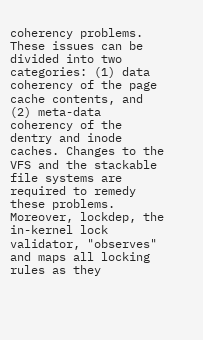coherency problems. These issues can be divided into two categories: (1) data coherency of the page cache contents, and (2) meta-data coherency of the dentry and inode caches. Changes to the VFS and the stackable file systems are required to remedy these problems.
Moreover, lockdep, the in-kernel lock validator, "observes" and maps all locking rules as they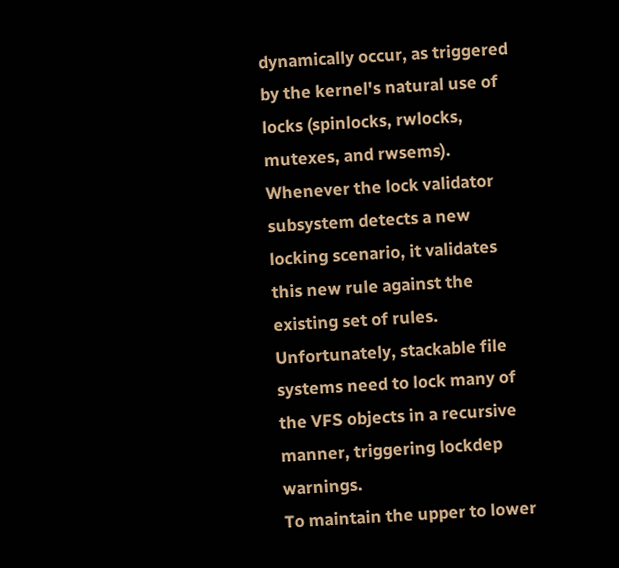dynamically occur, as triggered by the kernel's natural use of locks (spinlocks, rwlocks, mutexes, and rwsems). Whenever the lock validator subsystem detects a new locking scenario, it validates this new rule against the existing set of rules. Unfortunately, stackable file systems need to lock many of the VFS objects in a recursive manner, triggering lockdep warnings.
To maintain the upper to lower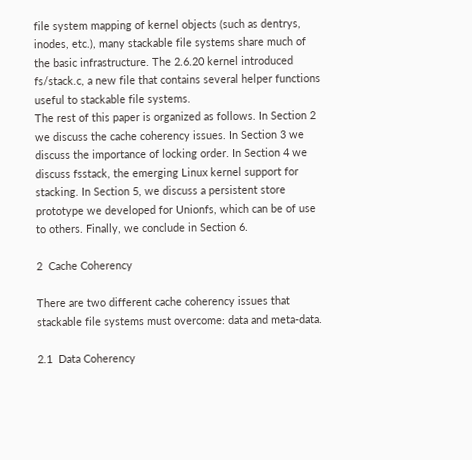file system mapping of kernel objects (such as dentrys, inodes, etc.), many stackable file systems share much of the basic infrastructure. The 2.6.20 kernel introduced fs/stack.c, a new file that contains several helper functions useful to stackable file systems.
The rest of this paper is organized as follows. In Section 2 we discuss the cache coherency issues. In Section 3 we discuss the importance of locking order. In Section 4 we discuss fsstack, the emerging Linux kernel support for stacking. In Section 5, we discuss a persistent store prototype we developed for Unionfs, which can be of use to others. Finally, we conclude in Section 6.

2  Cache Coherency

There are two different cache coherency issues that stackable file systems must overcome: data and meta-data.

2.1  Data Coherency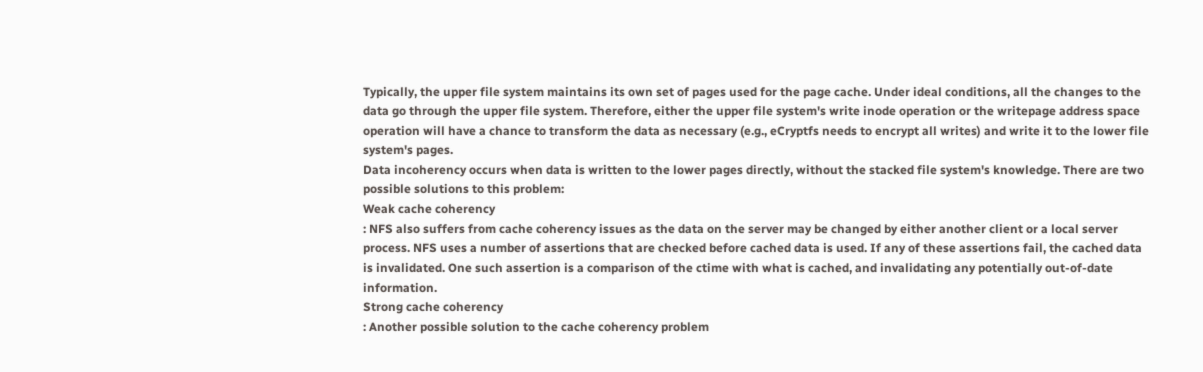Typically, the upper file system maintains its own set of pages used for the page cache. Under ideal conditions, all the changes to the data go through the upper file system. Therefore, either the upper file system's write inode operation or the writepage address space operation will have a chance to transform the data as necessary (e.g., eCryptfs needs to encrypt all writes) and write it to the lower file system's pages.
Data incoherency occurs when data is written to the lower pages directly, without the stacked file system's knowledge. There are two possible solutions to this problem:
Weak cache coherency
: NFS also suffers from cache coherency issues as the data on the server may be changed by either another client or a local server process. NFS uses a number of assertions that are checked before cached data is used. If any of these assertions fail, the cached data is invalidated. One such assertion is a comparison of the ctime with what is cached, and invalidating any potentially out-of-date information.
Strong cache coherency
: Another possible solution to the cache coherency problem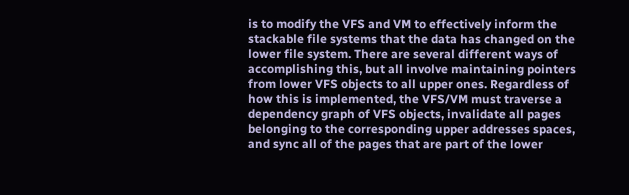is to modify the VFS and VM to effectively inform the stackable file systems that the data has changed on the lower file system. There are several different ways of accomplishing this, but all involve maintaining pointers from lower VFS objects to all upper ones. Regardless of how this is implemented, the VFS/VM must traverse a dependency graph of VFS objects, invalidate all pages belonging to the corresponding upper addresses spaces, and sync all of the pages that are part of the lower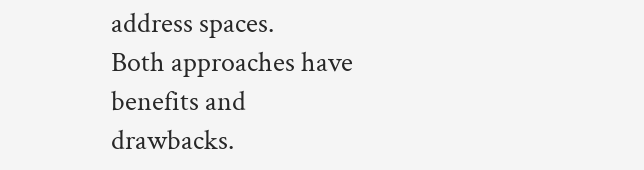address spaces.
Both approaches have benefits and drawbacks.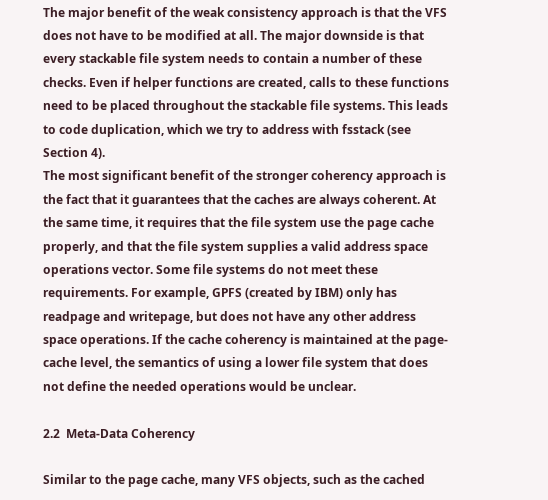The major benefit of the weak consistency approach is that the VFS does not have to be modified at all. The major downside is that every stackable file system needs to contain a number of these checks. Even if helper functions are created, calls to these functions need to be placed throughout the stackable file systems. This leads to code duplication, which we try to address with fsstack (see Section 4).
The most significant benefit of the stronger coherency approach is the fact that it guarantees that the caches are always coherent. At the same time, it requires that the file system use the page cache properly, and that the file system supplies a valid address space operations vector. Some file systems do not meet these requirements. For example, GPFS (created by IBM) only has readpage and writepage, but does not have any other address space operations. If the cache coherency is maintained at the page-cache level, the semantics of using a lower file system that does not define the needed operations would be unclear.

2.2  Meta-Data Coherency

Similar to the page cache, many VFS objects, such as the cached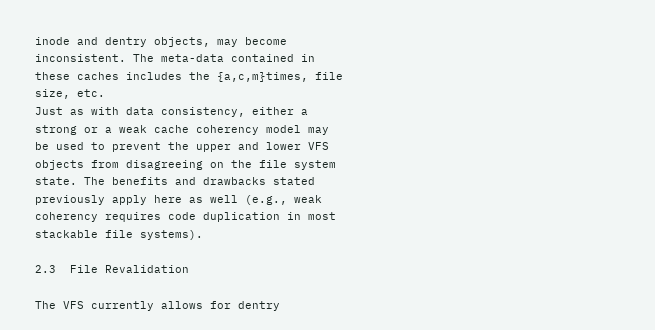inode and dentry objects, may become inconsistent. The meta-data contained in these caches includes the {a,c,m}times, file size, etc.
Just as with data consistency, either a strong or a weak cache coherency model may be used to prevent the upper and lower VFS objects from disagreeing on the file system state. The benefits and drawbacks stated previously apply here as well (e.g., weak coherency requires code duplication in most stackable file systems).

2.3  File Revalidation

The VFS currently allows for dentry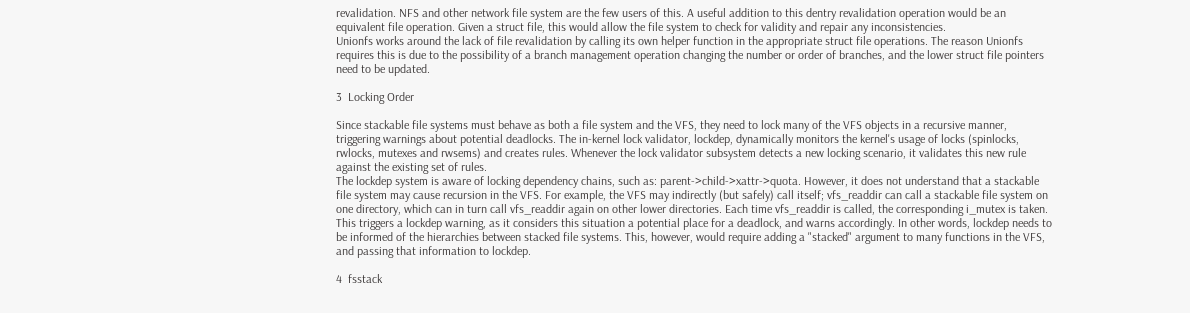revalidation. NFS and other network file system are the few users of this. A useful addition to this dentry revalidation operation would be an equivalent file operation. Given a struct file, this would allow the file system to check for validity and repair any inconsistencies.
Unionfs works around the lack of file revalidation by calling its own helper function in the appropriate struct file operations. The reason Unionfs requires this is due to the possibility of a branch management operation changing the number or order of branches, and the lower struct file pointers need to be updated.

3  Locking Order

Since stackable file systems must behave as both a file system and the VFS, they need to lock many of the VFS objects in a recursive manner, triggering warnings about potential deadlocks. The in-kernel lock validator, lockdep, dynamically monitors the kernel's usage of locks (spinlocks, rwlocks, mutexes and rwsems) and creates rules. Whenever the lock validator subsystem detects a new locking scenario, it validates this new rule against the existing set of rules.
The lockdep system is aware of locking dependency chains, such as: parent->child->xattr->quota. However, it does not understand that a stackable file system may cause recursion in the VFS. For example, the VFS may indirectly (but safely) call itself; vfs_readdir can call a stackable file system on one directory, which can in turn call vfs_readdir again on other lower directories. Each time vfs_readdir is called, the corresponding i_mutex is taken. This triggers a lockdep warning, as it considers this situation a potential place for a deadlock, and warns accordingly. In other words, lockdep needs to be informed of the hierarchies between stacked file systems. This, however, would require adding a "stacked" argument to many functions in the VFS, and passing that information to lockdep.

4  fsstack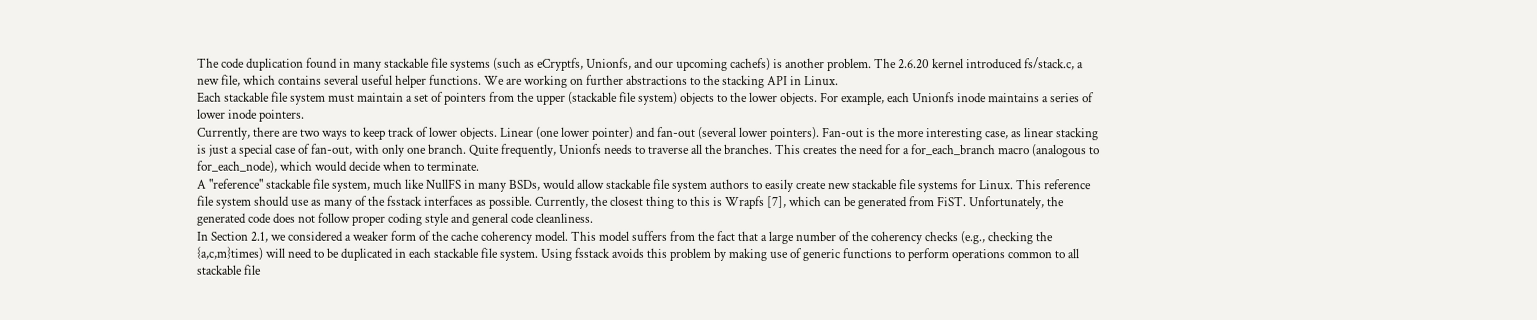The code duplication found in many stackable file systems (such as eCryptfs, Unionfs, and our upcoming cachefs) is another problem. The 2.6.20 kernel introduced fs/stack.c, a new file, which contains several useful helper functions. We are working on further abstractions to the stacking API in Linux.
Each stackable file system must maintain a set of pointers from the upper (stackable file system) objects to the lower objects. For example, each Unionfs inode maintains a series of lower inode pointers.
Currently, there are two ways to keep track of lower objects. Linear (one lower pointer) and fan-out (several lower pointers). Fan-out is the more interesting case, as linear stacking is just a special case of fan-out, with only one branch. Quite frequently, Unionfs needs to traverse all the branches. This creates the need for a for_each_branch macro (analogous to for_each_node), which would decide when to terminate.
A "reference" stackable file system, much like NullFS in many BSDs, would allow stackable file system authors to easily create new stackable file systems for Linux. This reference file system should use as many of the fsstack interfaces as possible. Currently, the closest thing to this is Wrapfs [7], which can be generated from FiST. Unfortunately, the generated code does not follow proper coding style and general code cleanliness.
In Section 2.1, we considered a weaker form of the cache coherency model. This model suffers from the fact that a large number of the coherency checks (e.g., checking the {a,c,m}times) will need to be duplicated in each stackable file system. Using fsstack avoids this problem by making use of generic functions to perform operations common to all stackable file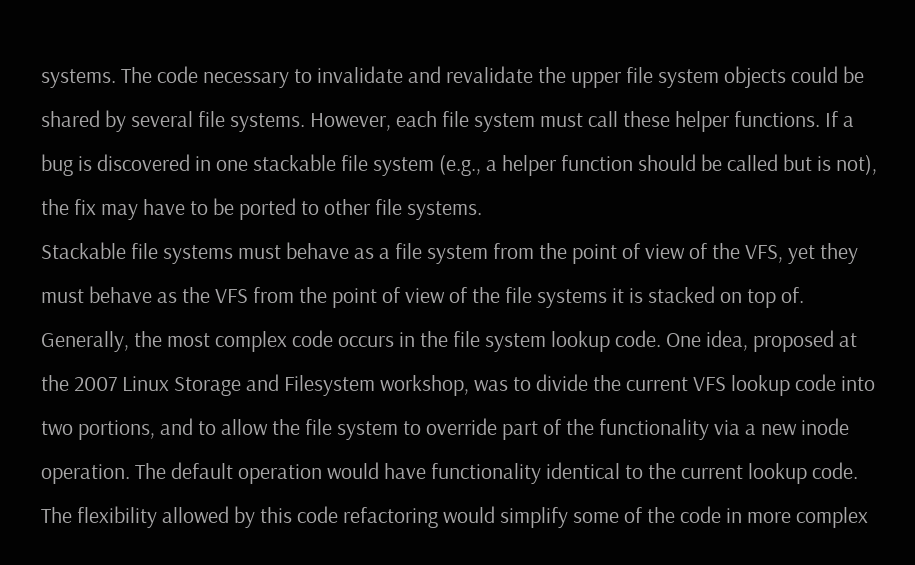systems. The code necessary to invalidate and revalidate the upper file system objects could be shared by several file systems. However, each file system must call these helper functions. If a bug is discovered in one stackable file system (e.g., a helper function should be called but is not), the fix may have to be ported to other file systems.
Stackable file systems must behave as a file system from the point of view of the VFS, yet they must behave as the VFS from the point of view of the file systems it is stacked on top of. Generally, the most complex code occurs in the file system lookup code. One idea, proposed at the 2007 Linux Storage and Filesystem workshop, was to divide the current VFS lookup code into two portions, and to allow the file system to override part of the functionality via a new inode operation. The default operation would have functionality identical to the current lookup code. The flexibility allowed by this code refactoring would simplify some of the code in more complex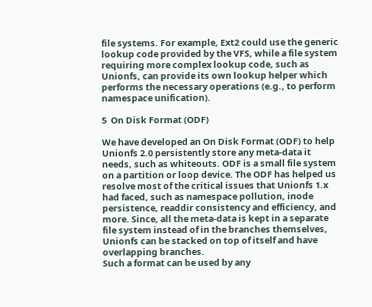file systems. For example, Ext2 could use the generic lookup code provided by the VFS, while a file system requiring more complex lookup code, such as Unionfs, can provide its own lookup helper which performs the necessary operations (e.g., to perform namespace unification).

5  On Disk Format (ODF)

We have developed an On Disk Format (ODF) to help Unionfs 2.0 persistently store any meta-data it needs, such as whiteouts. ODF is a small file system on a partition or loop device. The ODF has helped us resolve most of the critical issues that Unionfs 1.x had faced, such as namespace pollution, inode persistence, readdir consistency and efficiency, and more. Since, all the meta-data is kept in a separate file system instead of in the branches themselves, Unionfs can be stacked on top of itself and have overlapping branches.
Such a format can be used by any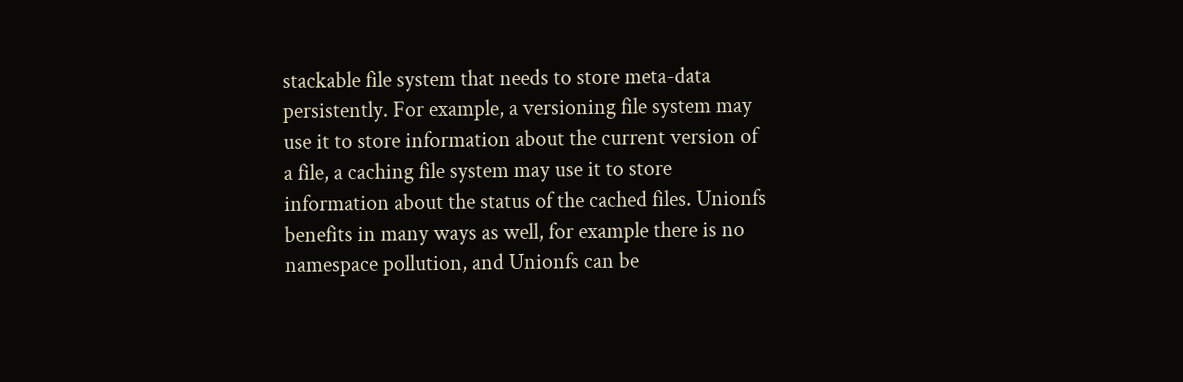stackable file system that needs to store meta-data persistently. For example, a versioning file system may use it to store information about the current version of a file, a caching file system may use it to store information about the status of the cached files. Unionfs benefits in many ways as well, for example there is no namespace pollution, and Unionfs can be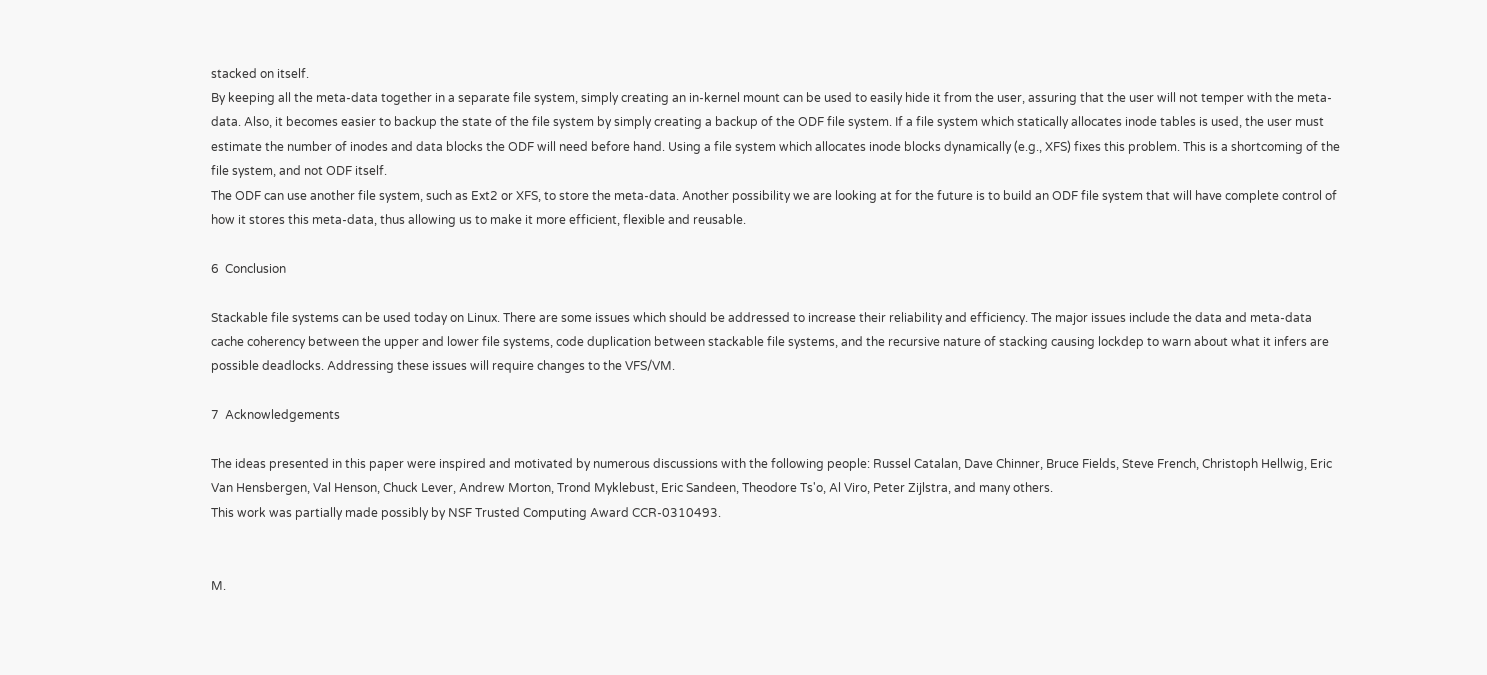stacked on itself.
By keeping all the meta-data together in a separate file system, simply creating an in-kernel mount can be used to easily hide it from the user, assuring that the user will not temper with the meta-data. Also, it becomes easier to backup the state of the file system by simply creating a backup of the ODF file system. If a file system which statically allocates inode tables is used, the user must estimate the number of inodes and data blocks the ODF will need before hand. Using a file system which allocates inode blocks dynamically (e.g., XFS) fixes this problem. This is a shortcoming of the file system, and not ODF itself.
The ODF can use another file system, such as Ext2 or XFS, to store the meta-data. Another possibility we are looking at for the future is to build an ODF file system that will have complete control of how it stores this meta-data, thus allowing us to make it more efficient, flexible and reusable.

6  Conclusion

Stackable file systems can be used today on Linux. There are some issues which should be addressed to increase their reliability and efficiency. The major issues include the data and meta-data cache coherency between the upper and lower file systems, code duplication between stackable file systems, and the recursive nature of stacking causing lockdep to warn about what it infers are possible deadlocks. Addressing these issues will require changes to the VFS/VM.

7  Acknowledgements

The ideas presented in this paper were inspired and motivated by numerous discussions with the following people: Russel Catalan, Dave Chinner, Bruce Fields, Steve French, Christoph Hellwig, Eric Van Hensbergen, Val Henson, Chuck Lever, Andrew Morton, Trond Myklebust, Eric Sandeen, Theodore Ts'o, Al Viro, Peter Zijlstra, and many others.
This work was partially made possibly by NSF Trusted Computing Award CCR-0310493.


M.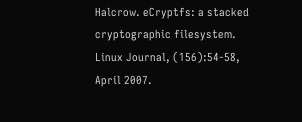Halcrow. eCryptfs: a stacked cryptographic filesystem. Linux Journal, (156):54-58, April 2007.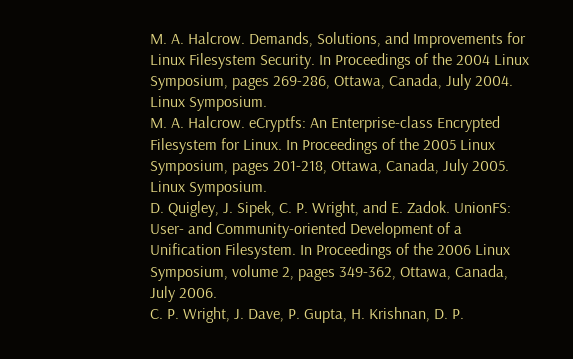M. A. Halcrow. Demands, Solutions, and Improvements for Linux Filesystem Security. In Proceedings of the 2004 Linux Symposium, pages 269-286, Ottawa, Canada, July 2004. Linux Symposium.
M. A. Halcrow. eCryptfs: An Enterprise-class Encrypted Filesystem for Linux. In Proceedings of the 2005 Linux Symposium, pages 201-218, Ottawa, Canada, July 2005. Linux Symposium.
D. Quigley, J. Sipek, C. P. Wright, and E. Zadok. UnionFS: User- and Community-oriented Development of a Unification Filesystem. In Proceedings of the 2006 Linux Symposium, volume 2, pages 349-362, Ottawa, Canada, July 2006.
C. P. Wright, J. Dave, P. Gupta, H. Krishnan, D. P.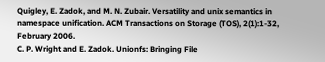Quigley, E. Zadok, and M. N. Zubair. Versatility and unix semantics in namespace unification. ACM Transactions on Storage (TOS), 2(1):1-32, February 2006.
C. P. Wright and E. Zadok. Unionfs: Bringing File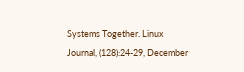Systems Together. Linux Journal, (128):24-29, December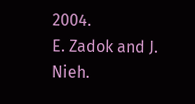2004.
E. Zadok and J. Nieh.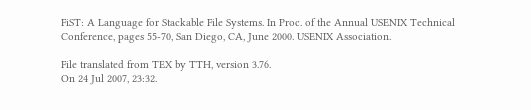FiST: A Language for Stackable File Systems. In Proc. of the Annual USENIX Technical Conference, pages 55-70, San Diego, CA, June 2000. USENIX Association.

File translated from TEX by TTH, version 3.76.
On 24 Jul 2007, 23:32.